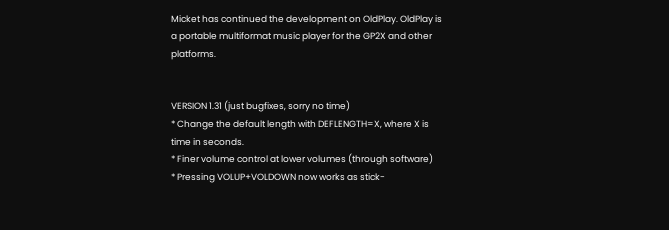Micket has continued the development on OldPlay. OldPlay is a portable multiformat music player for the GP2X and other platforms.


VERSION 1.31 (just bugfixes, sorry no time)
* Change the default length with DEFLENGTH=X, where X is time in seconds.
* Finer volume control at lower volumes (through software)
* Pressing VOLUP+VOLDOWN now works as stick-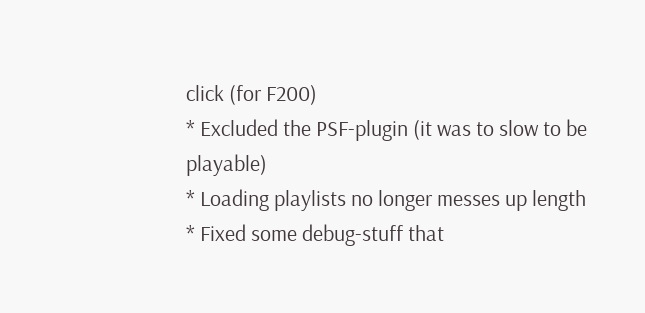click (for F200)
* Excluded the PSF-plugin (it was to slow to be playable)
* Loading playlists no longer messes up length
* Fixed some debug-stuff that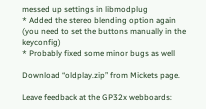messed up settings in libmodplug
* Added the stereo blending option again (you need to set the buttons manually in the keyconfig)
* Probably fixed some minor bugs as well

Download “oldplay.zip” from Mickets page.

Leave feedback at the GP32x webboards: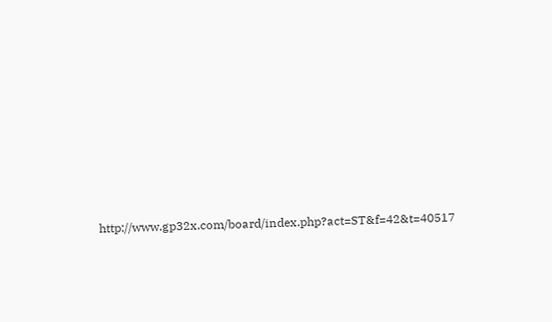http://www.gp32x.com/board/index.php?act=ST&f=42&t=40517